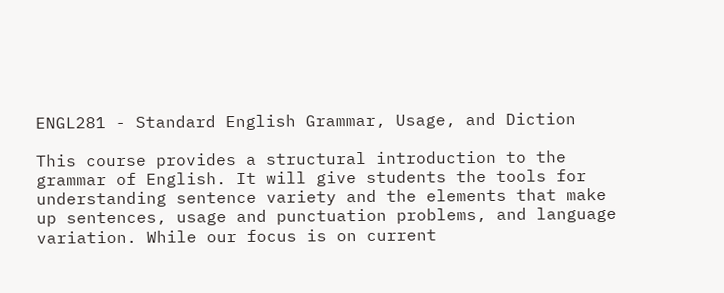ENGL281 - Standard English Grammar, Usage, and Diction

This course provides a structural introduction to the grammar of English. It will give students the tools for understanding sentence variety and the elements that make up sentences, usage and punctuation problems, and language variation. While our focus is on current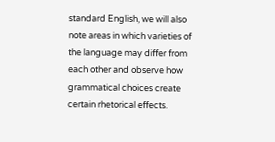standard English, we will also note areas in which varieties of the language may differ from each other and observe how grammatical choices create certain rhetorical effects.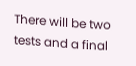There will be two tests and a final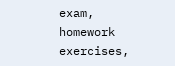exam, homework exercises,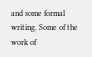and some formal writing. Some of the work of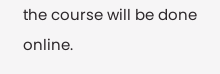the course will be done online.